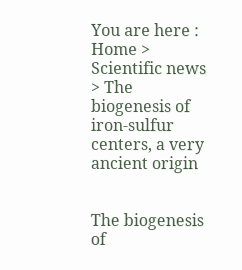You are here : Home > Scientific news > The biogenesis of iron-sulfur centers, a very ancient origin


The biogenesis of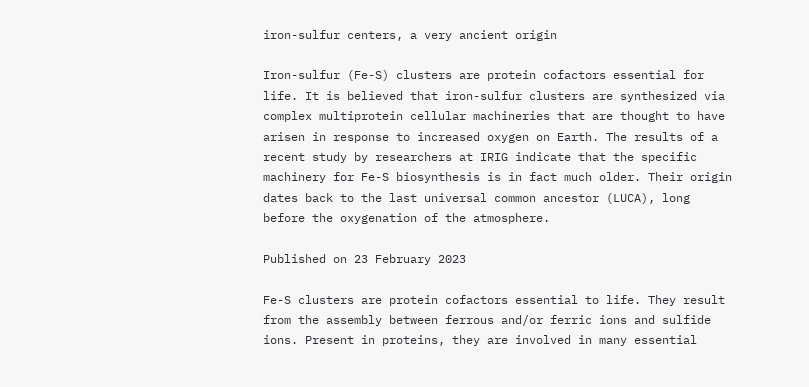iron-sulfur centers, a very ancient origin

Iron-sulfur (Fe-S) clusters are protein cofactors essential for life. It is believed that iron-sulfur clusters are synthesized via complex multiprotein cellular machineries that are thought to have arisen in response to increased oxygen on Earth. The results of a recent study by researchers at IRIG indicate that the specific machinery for Fe-S biosynthesis is in fact much older. Their origin dates back to the last universal common ancestor (LUCA), long before the oxygenation of the atmosphere.

Published on 23 February 2023

Fe-S clusters are protein cofactors essential to life. They result from the assembly between ferrous and/or ferric ions and sulfide ions. Present in proteins, they are involved in many essential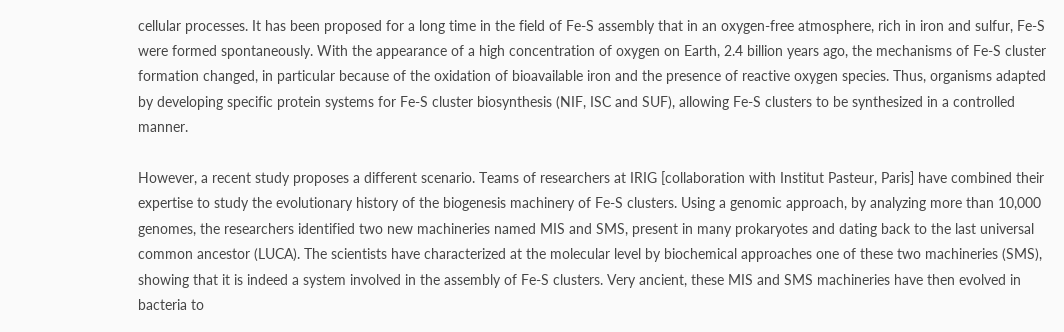cellular processes. It has been proposed for a long time in the field of Fe-S assembly that in an oxygen-free atmosphere, rich in iron and sulfur, Fe-S were formed spontaneously. With the appearance of a high concentration of oxygen on Earth, 2.4 billion years ago, the mechanisms of Fe-S cluster formation changed, in particular because of the oxidation of bioavailable iron and the presence of reactive oxygen species. Thus, organisms adapted by developing specific protein systems for Fe-S cluster biosynthesis (NIF, ISC and SUF), allowing Fe-S clusters to be synthesized in a controlled manner.

However, a recent study proposes a different scenario. Teams of researchers at IRIG [collaboration with Institut Pasteur, Paris] have combined their expertise to study the evolutionary history of the biogenesis machinery of Fe-S clusters. Using a genomic approach, by analyzing more than 10,000 genomes, the researchers identified two new machineries named MIS and SMS, present in many prokaryotes and dating back to the last universal common ancestor (LUCA). The scientists have characterized at the molecular level by biochemical approaches one of these two machineries (SMS), showing that it is indeed a system involved in the assembly of Fe-S clusters. Very ancient, these MIS and SMS machineries have then evolved in bacteria to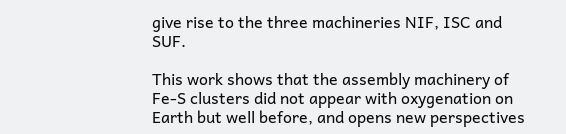give rise to the three machineries NIF, ISC and SUF.

This work shows that the assembly machinery of Fe-S clusters did not appear with oxygenation on Earth but well before, and opens new perspectives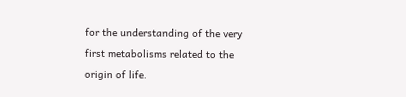for the understanding of the very first metabolisms related to the origin of life.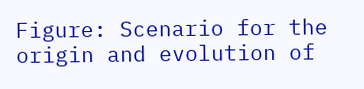Figure: Scenario for the origin and evolution of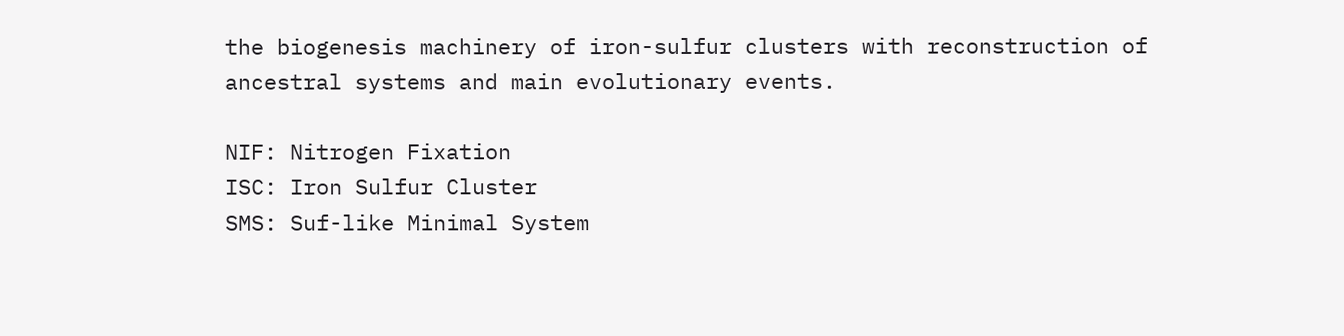the biogenesis machinery of iron-sulfur clusters with reconstruction of ancestral systems and main evolutionary events.

NIF: Nitrogen Fixation
ISC: Iron Sulfur Cluster
SMS: Suf-like Minimal System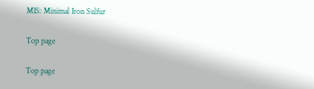MIS: Minimal Iron Sulfur

Top page

Top page